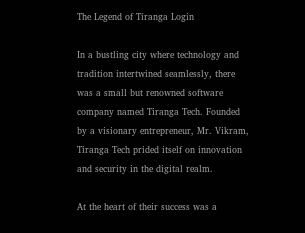The Legend of Tiranga Login

In a bustling city where technology and tradition intertwined seamlessly, there was a small but renowned software company named Tiranga Tech. Founded by a visionary entrepreneur, Mr. Vikram, Tiranga Tech prided itself on innovation and security in the digital realm.

At the heart of their success was a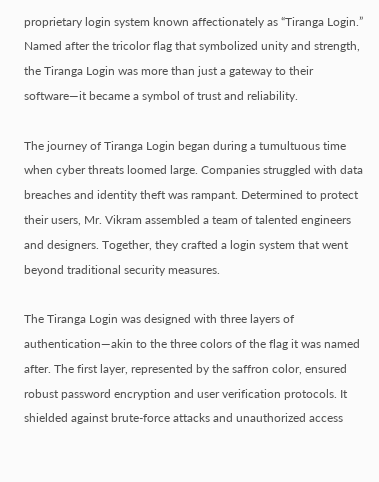proprietary login system known affectionately as “Tiranga Login.” Named after the tricolor flag that symbolized unity and strength, the Tiranga Login was more than just a gateway to their software—it became a symbol of trust and reliability.

The journey of Tiranga Login began during a tumultuous time when cyber threats loomed large. Companies struggled with data breaches and identity theft was rampant. Determined to protect their users, Mr. Vikram assembled a team of talented engineers and designers. Together, they crafted a login system that went beyond traditional security measures.

The Tiranga Login was designed with three layers of authentication—akin to the three colors of the flag it was named after. The first layer, represented by the saffron color, ensured robust password encryption and user verification protocols. It shielded against brute-force attacks and unauthorized access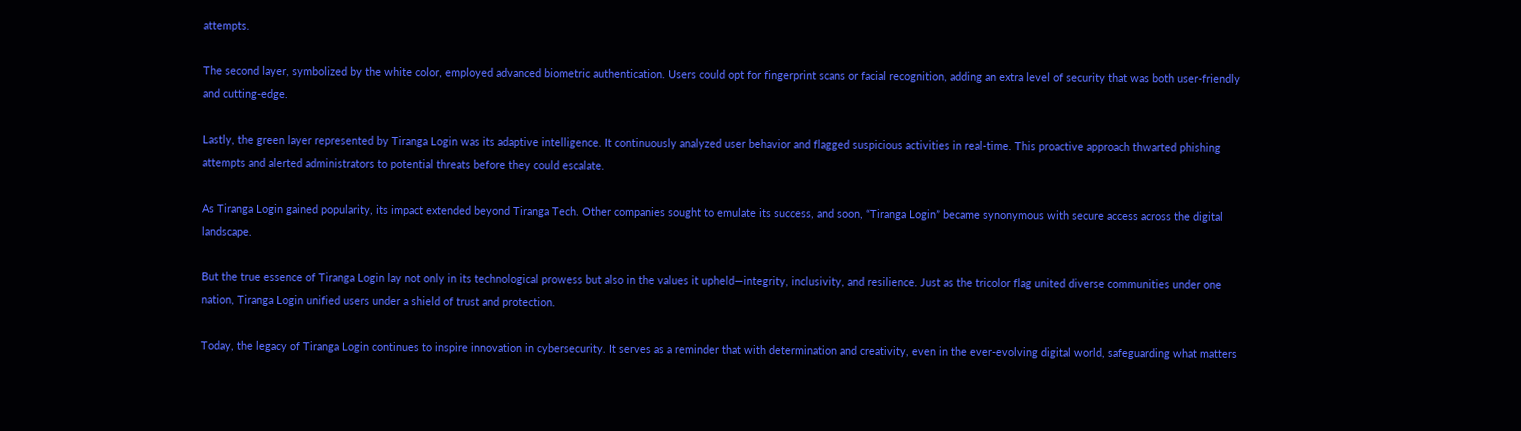attempts.

The second layer, symbolized by the white color, employed advanced biometric authentication. Users could opt for fingerprint scans or facial recognition, adding an extra level of security that was both user-friendly and cutting-edge.

Lastly, the green layer represented by Tiranga Login was its adaptive intelligence. It continuously analyzed user behavior and flagged suspicious activities in real-time. This proactive approach thwarted phishing attempts and alerted administrators to potential threats before they could escalate.

As Tiranga Login gained popularity, its impact extended beyond Tiranga Tech. Other companies sought to emulate its success, and soon, “Tiranga Login” became synonymous with secure access across the digital landscape.

But the true essence of Tiranga Login lay not only in its technological prowess but also in the values it upheld—integrity, inclusivity, and resilience. Just as the tricolor flag united diverse communities under one nation, Tiranga Login unified users under a shield of trust and protection.

Today, the legacy of Tiranga Login continues to inspire innovation in cybersecurity. It serves as a reminder that with determination and creativity, even in the ever-evolving digital world, safeguarding what matters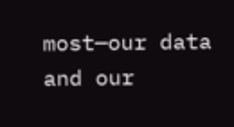most—our data and our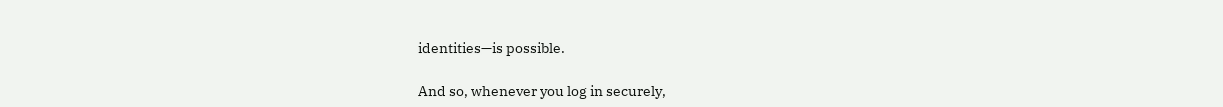identities—is possible.

And so, whenever you log in securely,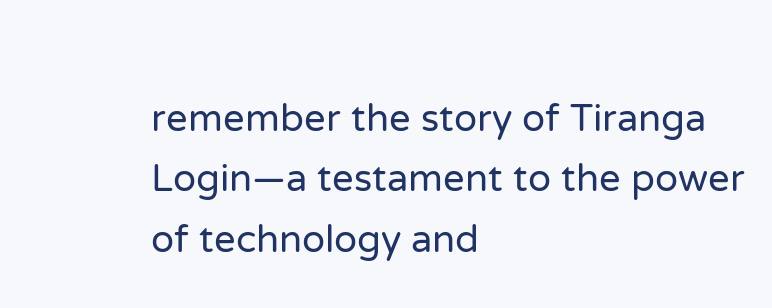remember the story of Tiranga Login—a testament to the power of technology and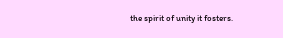the spirit of unity it fosters.